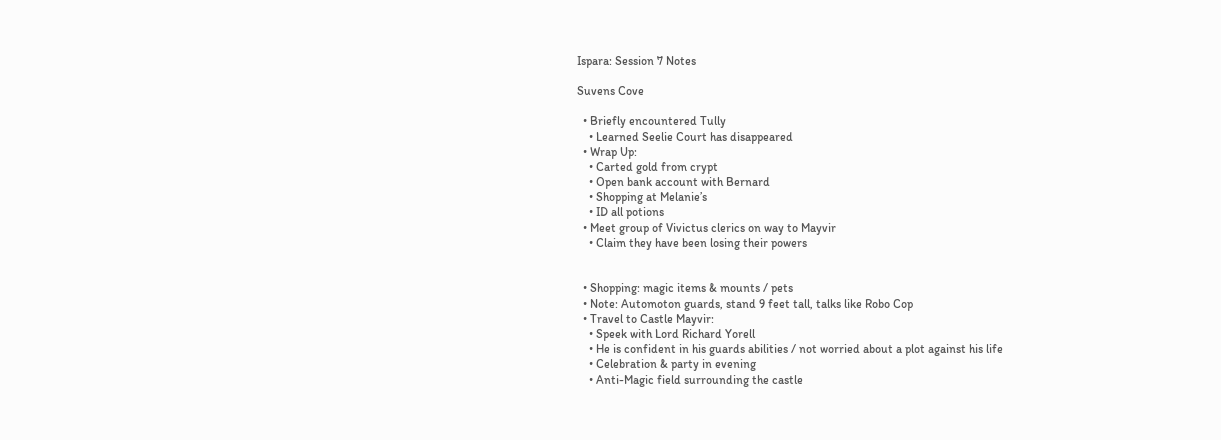Ispara: Session 7 Notes

Suvens Cove

  • Briefly encountered Tully
    • Learned Seelie Court has disappeared
  • Wrap Up:
    • Carted gold from crypt
    • Open bank account with Bernard
    • Shopping at Melanie’s
    • ID all potions
  • Meet group of Vivictus clerics on way to Mayvir
    • Claim they have been losing their powers


  • Shopping: magic items & mounts / pets
  • Note: Automoton guards, stand 9 feet tall, talks like Robo Cop
  • Travel to Castle Mayvir:
    • Speek with Lord Richard Yorell
    • He is confident in his guards abilities / not worried about a plot against his life
    • Celebration & party in evening
    • Anti-Magic field surrounding the castle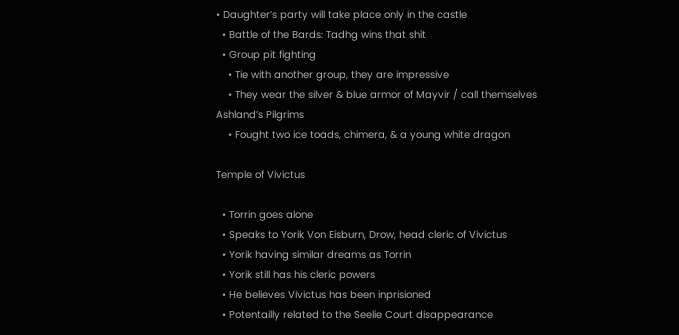• Daughter’s party will take place only in the castle
  • Battle of the Bards: Tadhg wins that shit
  • Group pit fighting
    • Tie with another group, they are impressive
    • They wear the silver & blue armor of Mayvir / call themselves Ashland’s Pilgrims
    • Fought two ice toads, chimera, & a young white dragon

Temple of Vivictus

  • Torrin goes alone
  • Speaks to Yorik Von Eisburn, Drow, head cleric of Vivictus
  • Yorik having similar dreams as Torrin
  • Yorik still has his cleric powers
  • He believes Vivictus has been inprisioned
  • Potentailly related to the Seelie Court disappearance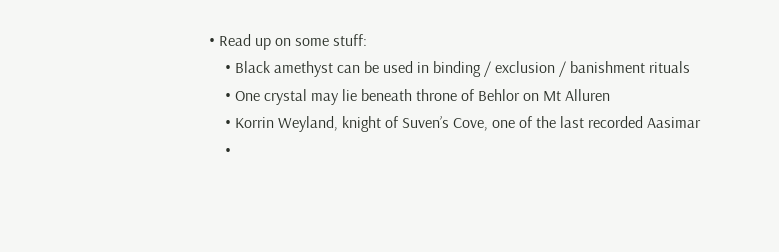• Read up on some stuff:
    • Black amethyst can be used in binding / exclusion / banishment rituals
    • One crystal may lie beneath throne of Behlor on Mt Alluren
    • Korrin Weyland, knight of Suven’s Cove, one of the last recorded Aasimar
    •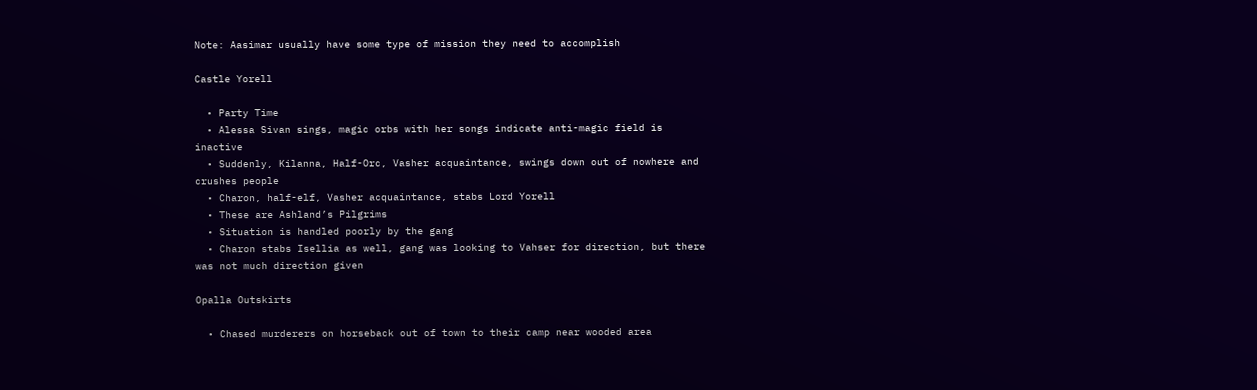Note: Aasimar usually have some type of mission they need to accomplish

Castle Yorell

  • Party Time
  • Alessa Sivan sings, magic orbs with her songs indicate anti-magic field is inactive
  • Suddenly, Kilanna, Half-Orc, Vasher acquaintance, swings down out of nowhere and crushes people
  • Charon, half-elf, Vasher acquaintance, stabs Lord Yorell
  • These are Ashland’s Pilgrims
  • Situation is handled poorly by the gang
  • Charon stabs Isellia as well, gang was looking to Vahser for direction, but there was not much direction given

Opalla Outskirts

  • Chased murderers on horseback out of town to their camp near wooded area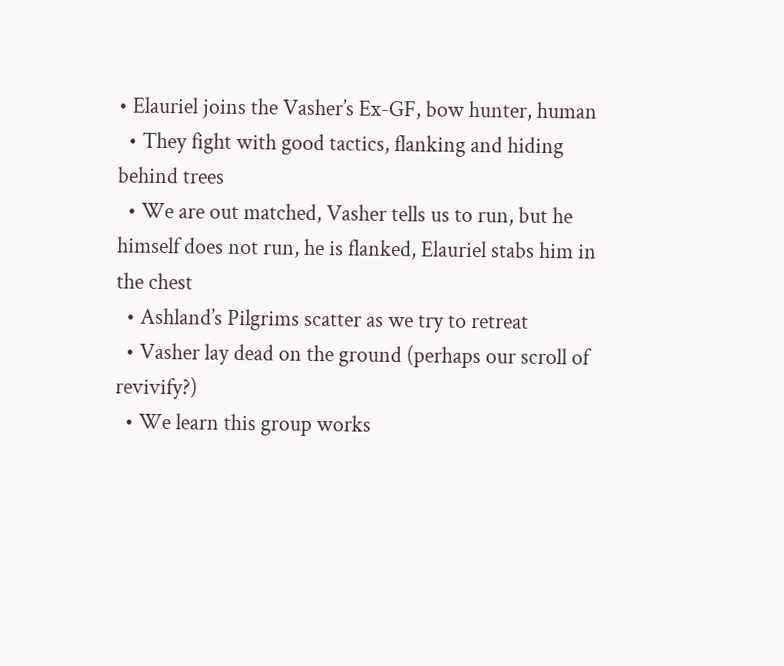• Elauriel joins the Vasher’s Ex-GF, bow hunter, human
  • They fight with good tactics, flanking and hiding behind trees
  • We are out matched, Vasher tells us to run, but he himself does not run, he is flanked, Elauriel stabs him in the chest
  • Ashland’s Pilgrims scatter as we try to retreat
  • Vasher lay dead on the ground (perhaps our scroll of revivify?)
  • We learn this group works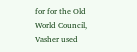for for the Old World Council, Vasher used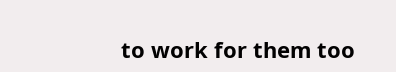to work for them too